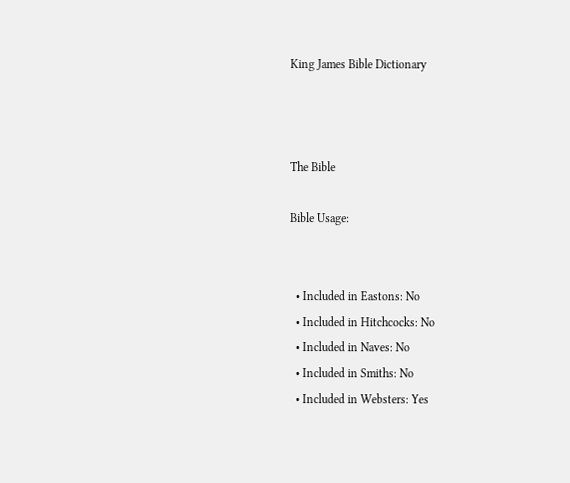King James Bible Dictionary



The Bible

Bible Usage:


  • Included in Eastons: No
  • Included in Hitchcocks: No
  • Included in Naves: No
  • Included in Smiths: No
  • Included in Websters: Yes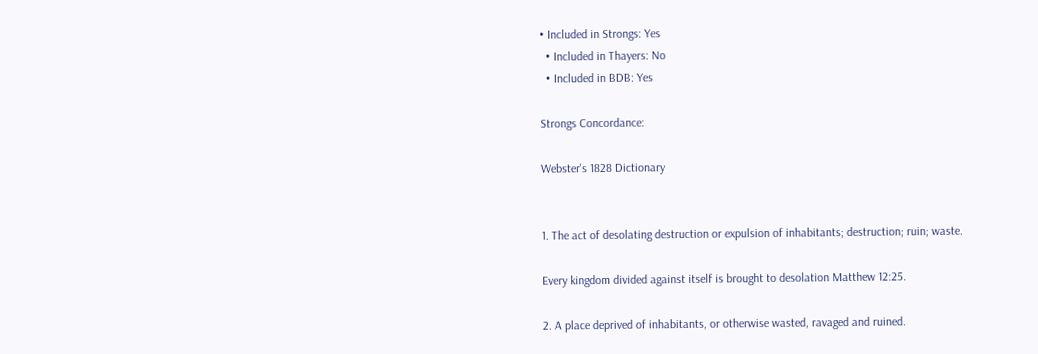• Included in Strongs: Yes
  • Included in Thayers: No
  • Included in BDB: Yes

Strongs Concordance:

Webster's 1828 Dictionary


1. The act of desolating destruction or expulsion of inhabitants; destruction; ruin; waste.

Every kingdom divided against itself is brought to desolation Matthew 12:25.

2. A place deprived of inhabitants, or otherwise wasted, ravaged and ruined.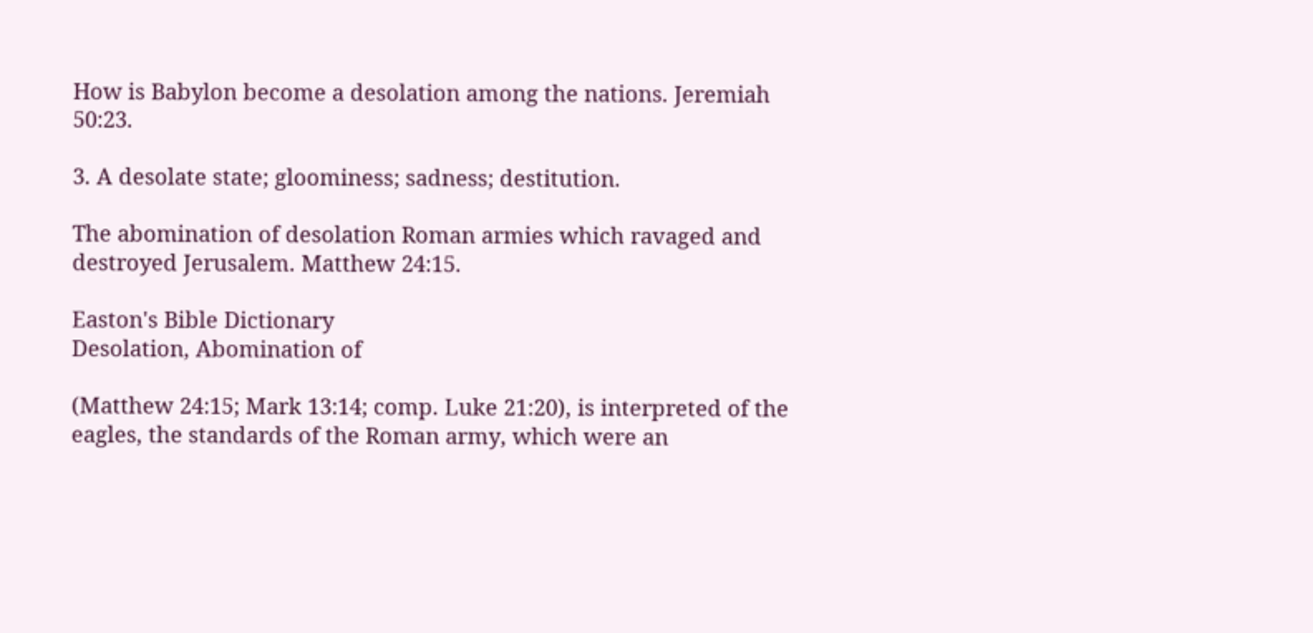How is Babylon become a desolation among the nations. Jeremiah 50:23.

3. A desolate state; gloominess; sadness; destitution.

The abomination of desolation Roman armies which ravaged and destroyed Jerusalem. Matthew 24:15.

Easton's Bible Dictionary
Desolation, Abomination of

(Matthew 24:15; Mark 13:14; comp. Luke 21:20), is interpreted of the eagles, the standards of the Roman army, which were an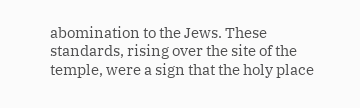abomination to the Jews. These standards, rising over the site of the temple, were a sign that the holy place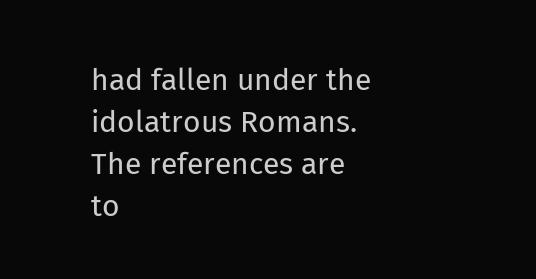had fallen under the idolatrous Romans. The references are to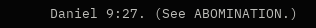Daniel 9:27. (See ABOMINATION.)